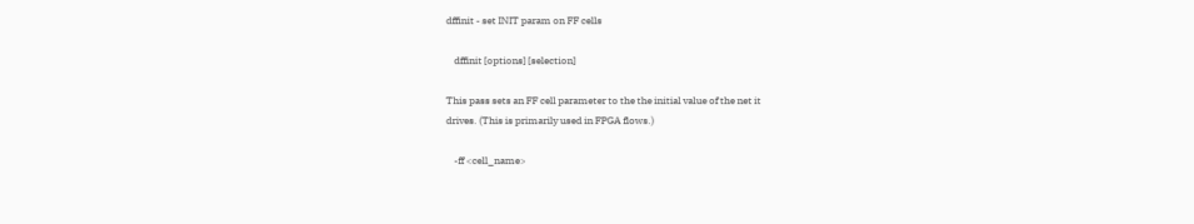dffinit - set INIT param on FF cells

    dffinit [options] [selection]

This pass sets an FF cell parameter to the the initial value of the net it
drives. (This is primarily used in FPGA flows.)

    -ff <cell_name>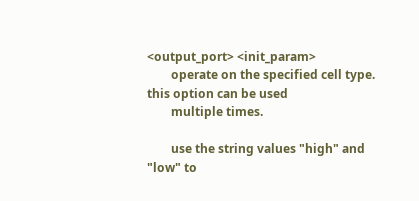<output_port> <init_param>
        operate on the specified cell type. this option can be used
        multiple times.

        use the string values "high" and "low" to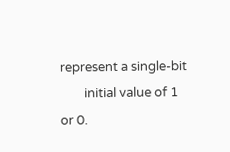represent a single-bit
        initial value of 1 or 0.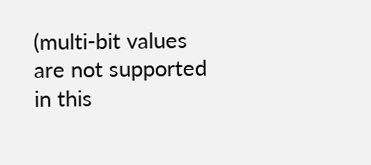(multi-bit values are not supported in this